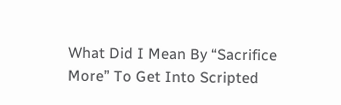What Did I Mean By “Sacrifice More” To Get Into Scripted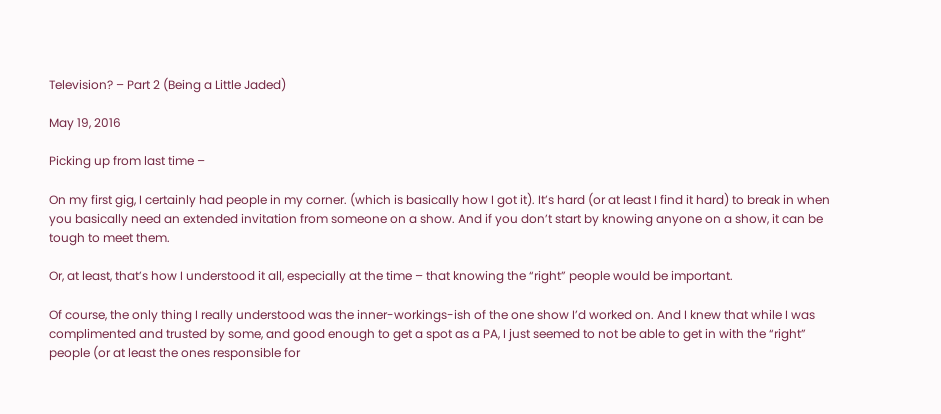Television? – Part 2 (Being a Little Jaded)

May 19, 2016

Picking up from last time –

On my first gig, I certainly had people in my corner. (which is basically how I got it). It’s hard (or at least I find it hard) to break in when you basically need an extended invitation from someone on a show. And if you don’t start by knowing anyone on a show, it can be tough to meet them.

Or, at least, that’s how I understood it all, especially at the time – that knowing the “right” people would be important.

Of course, the only thing I really understood was the inner-workings-ish of the one show I’d worked on. And I knew that while I was complimented and trusted by some, and good enough to get a spot as a PA, I just seemed to not be able to get in with the “right” people (or at least the ones responsible for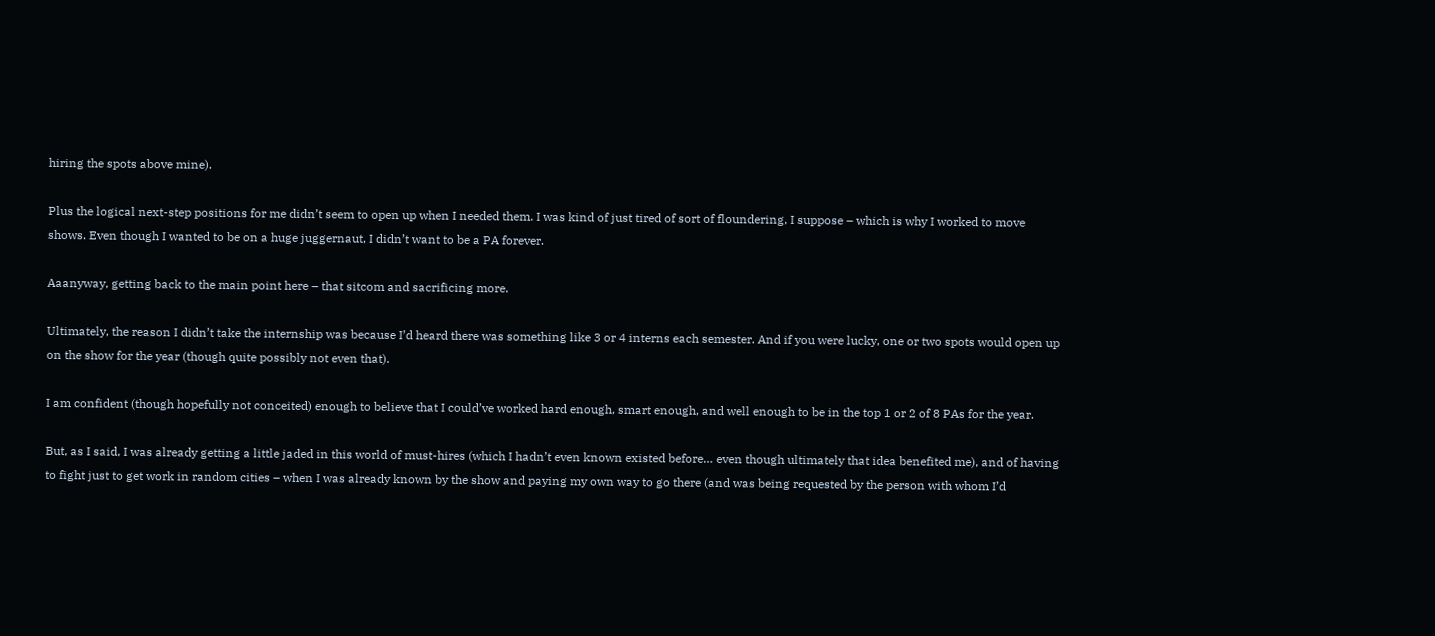hiring the spots above mine).

Plus the logical next-step positions for me didn’t seem to open up when I needed them. I was kind of just tired of sort of floundering, I suppose – which is why I worked to move shows. Even though I wanted to be on a huge juggernaut, I didn’t want to be a PA forever.

Aaanyway, getting back to the main point here – that sitcom and sacrificing more.

Ultimately, the reason I didn’t take the internship was because I’d heard there was something like 3 or 4 interns each semester. And if you were lucky, one or two spots would open up on the show for the year (though quite possibly not even that).

I am confident (though hopefully not conceited) enough to believe that I could’ve worked hard enough, smart enough, and well enough to be in the top 1 or 2 of 8 PAs for the year.

But, as I said, I was already getting a little jaded in this world of must-hires (which I hadn’t even known existed before… even though ultimately that idea benefited me), and of having to fight just to get work in random cities – when I was already known by the show and paying my own way to go there (and was being requested by the person with whom I’d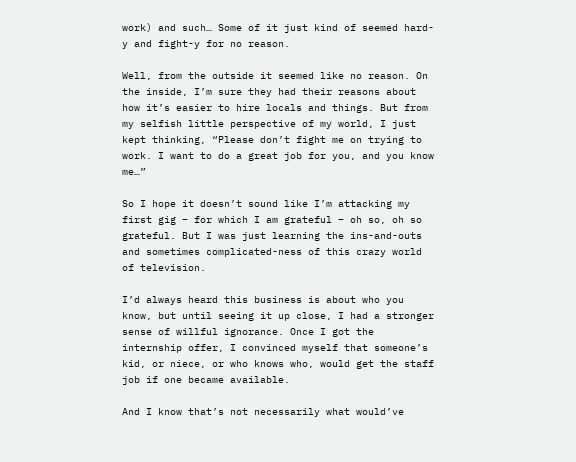work) and such… Some of it just kind of seemed hard-y and fight-y for no reason.

Well, from the outside it seemed like no reason. On the inside, I’m sure they had their reasons about how it’s easier to hire locals and things. But from my selfish little perspective of my world, I just kept thinking, “Please don’t fight me on trying to work. I want to do a great job for you, and you know me…”

So I hope it doesn’t sound like I’m attacking my first gig – for which I am grateful – oh so, oh so grateful. But I was just learning the ins-and-outs and sometimes complicated-ness of this crazy world of television.

I’d always heard this business is about who you know, but until seeing it up close, I had a stronger sense of willful ignorance. Once I got the internship offer, I convinced myself that someone’s kid, or niece, or who knows who, would get the staff job if one became available.

And I know that’s not necessarily what would’ve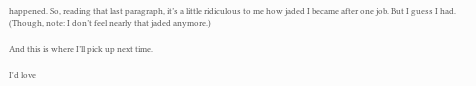happened. So, reading that last paragraph, it’s a little ridiculous to me how jaded I became after one job. But I guess I had. (Though, note: I don’t feel nearly that jaded anymore.)

And this is where I’ll pick up next time.

I'd love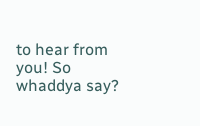to hear from you! So whaddya say?